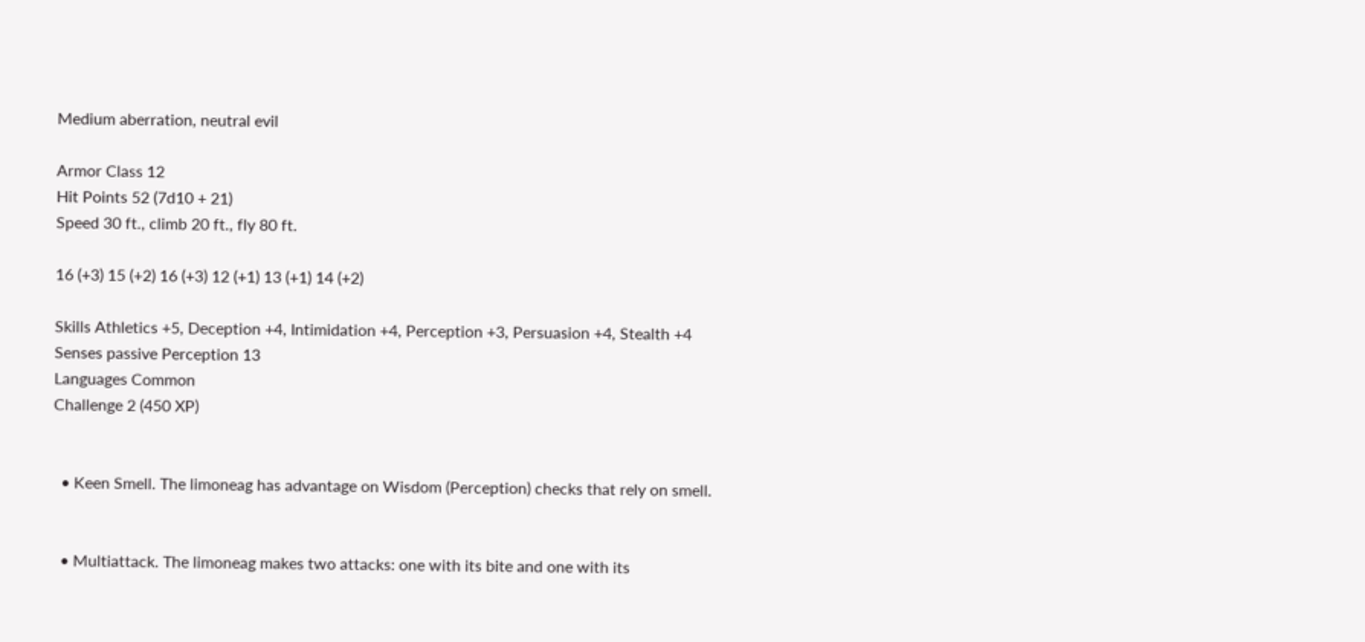Medium aberration, neutral evil

Armor Class 12
Hit Points 52 (7d10 + 21)
Speed 30 ft., climb 20 ft., fly 80 ft.

16 (+3) 15 (+2) 16 (+3) 12 (+1) 13 (+1) 14 (+2)

Skills Athletics +5, Deception +4, Intimidation +4, Perception +3, Persuasion +4, Stealth +4
Senses passive Perception 13
Languages Common
Challenge 2 (450 XP)


  • Keen Smell. The limoneag has advantage on Wisdom (Perception) checks that rely on smell.


  • Multiattack. The limoneag makes two attacks: one with its bite and one with its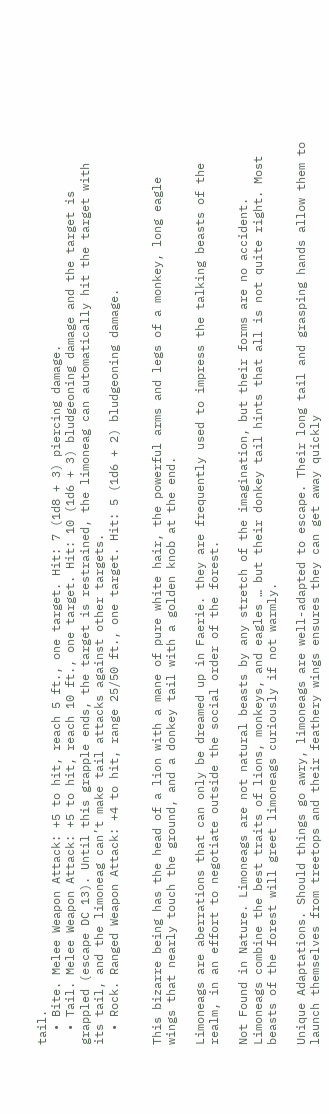tail.
  • Bite. Melee Weapon Attack: +5 to hit, reach 5 ft., one target. Hit: 7 (1d8 + 3) piercing damage.
  • Tail. Melee Weapon Attack: +5 to hit, reach 10 ft., one target. Hit: 10 (1d6 + 3) bludgeoning damage and the target is grappled (escape DC 13). Until this grapple ends, the target is restrained, the limoneag can automatically hit the target with its tail, and the limoneag can’t make tail attacks against other targets.
  • Rock. Ranged Weapon Attack: +4 to hit, range 25/50 ft., one target. Hit: 5 (1d6 + 2) bludgeoning damage.


This bizarre being has the head of a lion with a mane of pure white hair, the powerful arms and legs of a monkey, long eagle wings that nearly touch the ground, and a donkey tail with a golden knob at the end.

Limoneags are aberrations that can only be dreamed up in Faerie. they are frequently used to impress the talking beasts of the realm, in an effort to negotiate outside the social order of the forest.

Not Found in Nature. Limoneags are not natural beasts by any stretch of the imagination, but their forms are no accident. Limoneags combine the best traits of lions, monkeys, and eagles … but their donkey tail hints that all is not quite right. Most beasts of the forest will greet limoneags curiously if not warmly.

Unique Adaptations. Should things go awry, limoneags are well-adapted to escape. Their long tail and grasping hands allow them to launch themselves from treetops and their feathery wings ensures they can get away quickly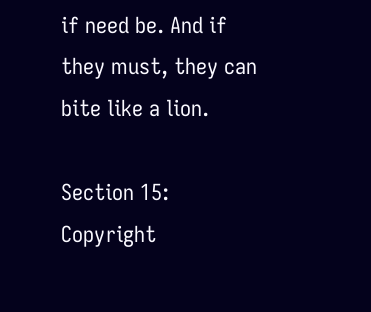if need be. And if they must, they can bite like a lion.

Section 15: Copyright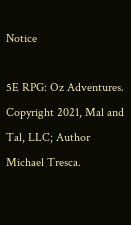Notice

5E RPG: Oz Adventures. Copyright 2021, Mal and Tal, LLC; Author Michael Tresca.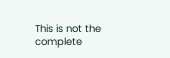This is not the complete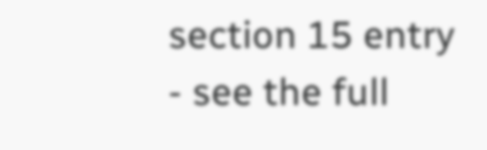section 15 entry - see the full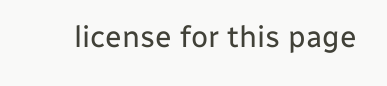license for this page